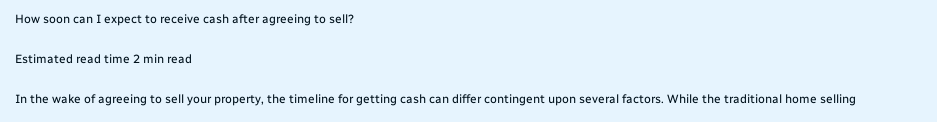How soon can I expect to receive cash after agreeing to sell?

Estimated read time 2 min read

In the wake of agreeing to sell your property, the timeline for getting cash can differ contingent upon several factors. While the traditional home selling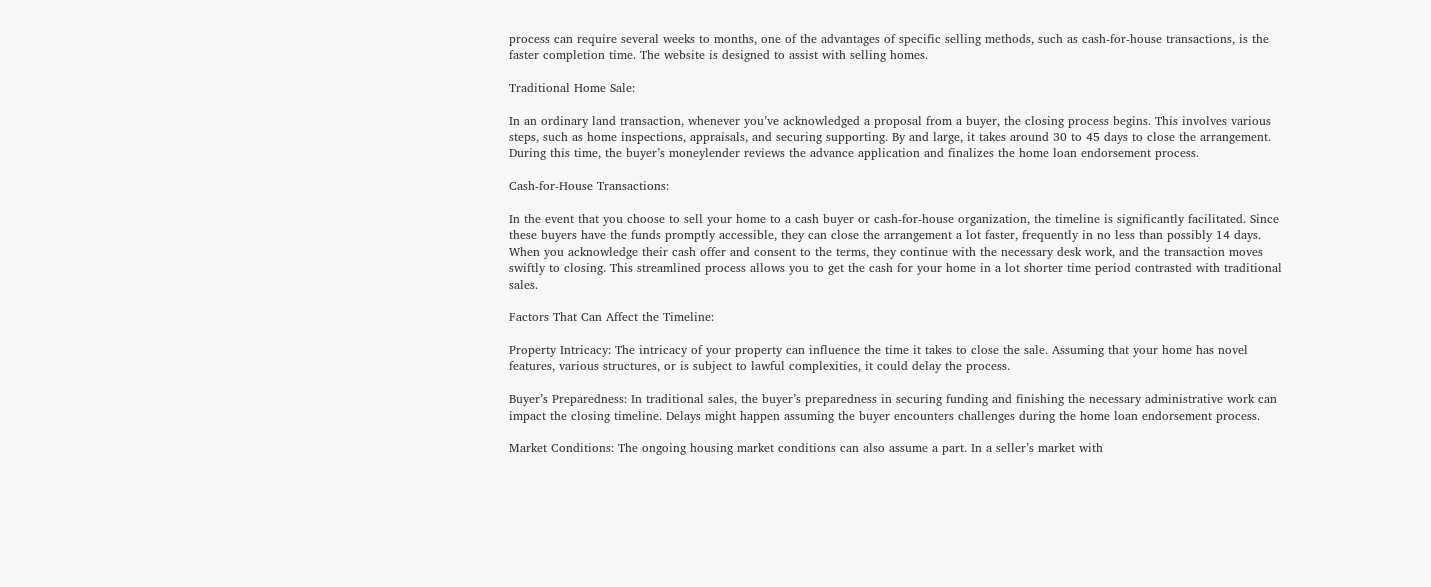process can require several weeks to months, one of the advantages of specific selling methods, such as cash-for-house transactions, is the faster completion time. The website is designed to assist with selling homes.

Traditional Home Sale:

In an ordinary land transaction, whenever you’ve acknowledged a proposal from a buyer, the closing process begins. This involves various steps, such as home inspections, appraisals, and securing supporting. By and large, it takes around 30 to 45 days to close the arrangement. During this time, the buyer’s moneylender reviews the advance application and finalizes the home loan endorsement process.

Cash-for-House Transactions:

In the event that you choose to sell your home to a cash buyer or cash-for-house organization, the timeline is significantly facilitated. Since these buyers have the funds promptly accessible, they can close the arrangement a lot faster, frequently in no less than possibly 14 days. When you acknowledge their cash offer and consent to the terms, they continue with the necessary desk work, and the transaction moves swiftly to closing. This streamlined process allows you to get the cash for your home in a lot shorter time period contrasted with traditional sales.

Factors That Can Affect the Timeline:

Property Intricacy: The intricacy of your property can influence the time it takes to close the sale. Assuming that your home has novel features, various structures, or is subject to lawful complexities, it could delay the process.

Buyer’s Preparedness: In traditional sales, the buyer’s preparedness in securing funding and finishing the necessary administrative work can impact the closing timeline. Delays might happen assuming the buyer encounters challenges during the home loan endorsement process.

Market Conditions: The ongoing housing market conditions can also assume a part. In a seller’s market with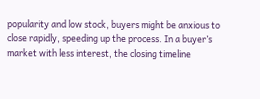popularity and low stock, buyers might be anxious to close rapidly, speeding up the process. In a buyer’s market with less interest, the closing timeline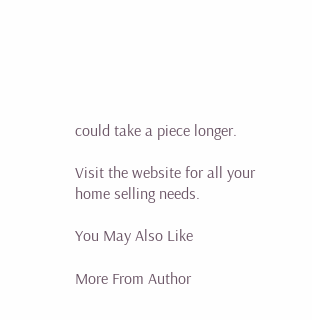could take a piece longer.

Visit the website for all your home selling needs.

You May Also Like

More From Author